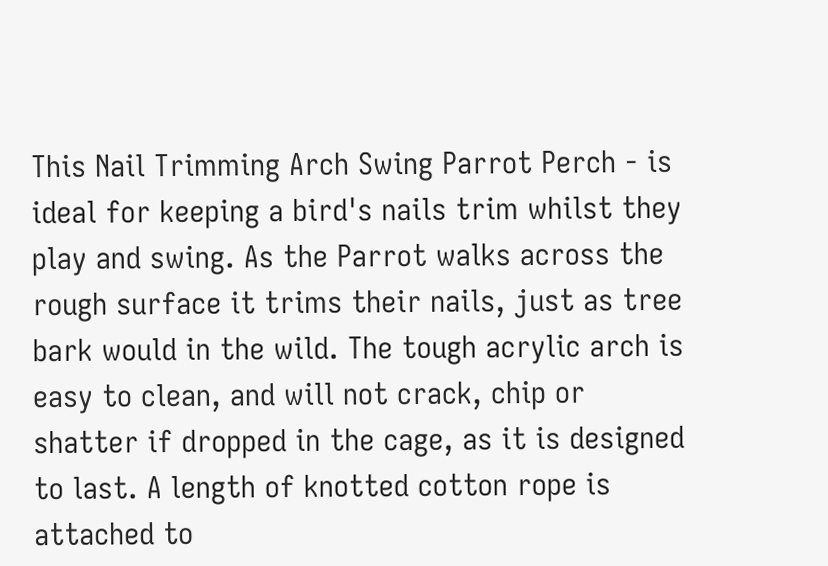This Nail Trimming Arch Swing Parrot Perch - is ideal for keeping a bird's nails trim whilst they play and swing. As the Parrot walks across the rough surface it trims their nails, just as tree bark would in the wild. The tough acrylic arch is easy to clean, and will not crack, chip or shatter if dropped in the cage, as it is designed to last. A length of knotted cotton rope is attached to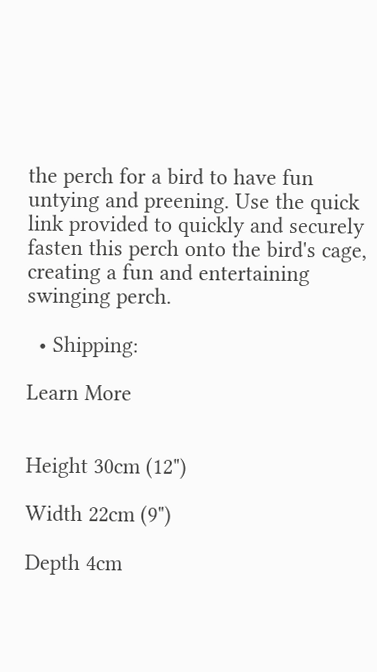the perch for a bird to have fun untying and preening. Use the quick link provided to quickly and securely fasten this perch onto the bird's cage, creating a fun and entertaining swinging perch.

  • Shipping:

Learn More


Height 30cm (12")

Width 22cm (9")

Depth 4cm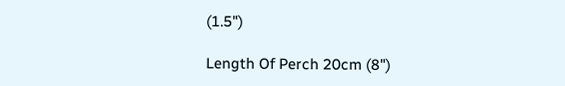(1.5")

Length Of Perch 20cm (8")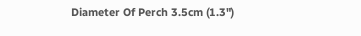Diameter Of Perch 3.5cm (1.3")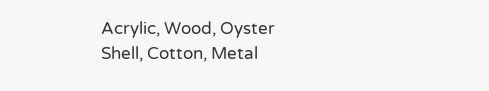Acrylic, Wood, Oyster Shell, Cotton, Metal